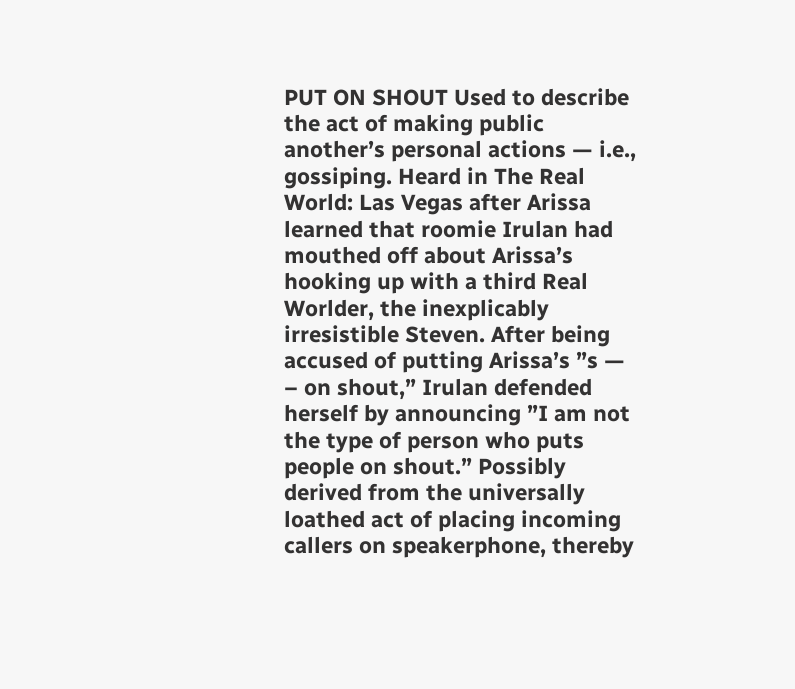PUT ON SHOUT Used to describe the act of making public another’s personal actions — i.e., gossiping. Heard in The Real World: Las Vegas after Arissa learned that roomie Irulan had mouthed off about Arissa’s hooking up with a third Real Worlder, the inexplicably irresistible Steven. After being accused of putting Arissa’s ”s — – on shout,” Irulan defended herself by announcing ”I am not the type of person who puts people on shout.” Possibly derived from the universally loathed act of placing incoming callers on speakerphone, thereby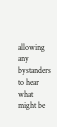allowing any bystanders to hear what might be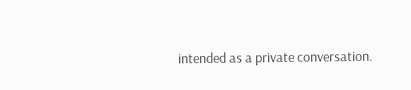intended as a private conversation.